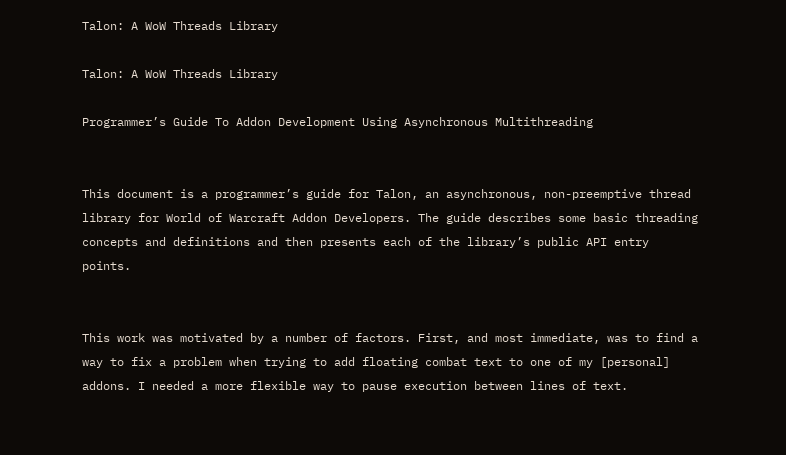Talon: A WoW Threads Library

Talon: A WoW Threads Library

Programmer’s Guide To Addon Development Using Asynchronous Multithreading


This document is a programmer’s guide for Talon, an asynchronous, non-preemptive thread library for World of Warcraft Addon Developers. The guide describes some basic threading concepts and definitions and then presents each of the library’s public API entry points.


This work was motivated by a number of factors. First, and most immediate, was to find a way to fix a problem when trying to add floating combat text to one of my [personal] addons. I needed a more flexible way to pause execution between lines of text.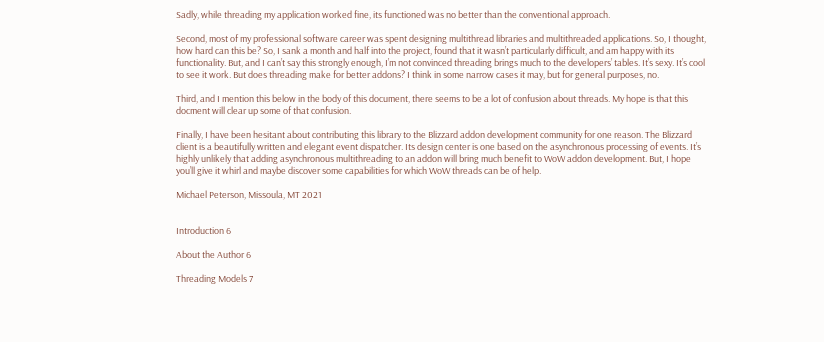Sadly, while threading my application worked fine, its functioned was no better than the conventional approach.

Second, most of my professional software career was spent designing multithread libraries and multithreaded applications. So, I thought, how hard can this be? So, I sank a month and half into the project, found that it wasn’t particularly difficult, and am happy with its functionality. But, and I can’t say this strongly enough, I’m not convinced threading brings much to the developers’ tables. It’s sexy. It’s cool to see it work. But does threading make for better addons? I think in some narrow cases it may, but for general purposes, no.

Third, and I mention this below in the body of this document, there seems to be a lot of confusion about threads. My hope is that this docment will clear up some of that confusion.

Finally, I have been hesitant about contributing this library to the Blizzard addon development community for one reason. The Blizzard client is a beautifully written and elegant event dispatcher. Its design center is one based on the asynchronous processing of events. It’s highly unlikely that adding asynchronous multithreading to an addon will bring much benefit to WoW addon development. But, I hope you’ll give it whirl and maybe discover some capabilities for which WoW threads can be of help.

Michael Peterson, Missoula, MT 2021


Introduction 6

About the Author 6

Threading Models 7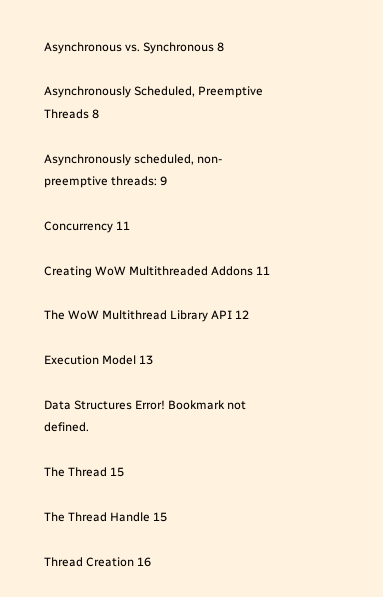Asynchronous vs. Synchronous 8

Asynchronously Scheduled, Preemptive Threads 8

Asynchronously scheduled, non-preemptive threads: 9

Concurrency 11

Creating WoW Multithreaded Addons 11

The WoW Multithread Library API 12

Execution Model 13

Data Structures Error! Bookmark not defined.

The Thread 15

The Thread Handle 15

Thread Creation 16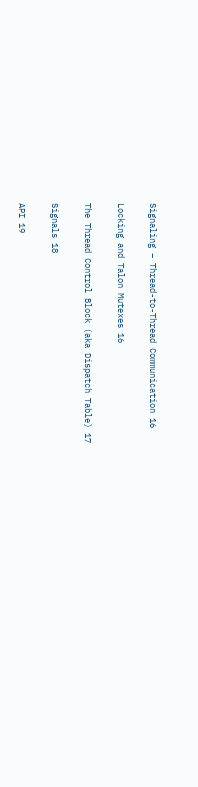Signaling – Thread-to-Thread Communication 16

Locking and Talon Mutexes 16

The Thread Control Block (aka Dispatch Table) 17

Signals 18

API 19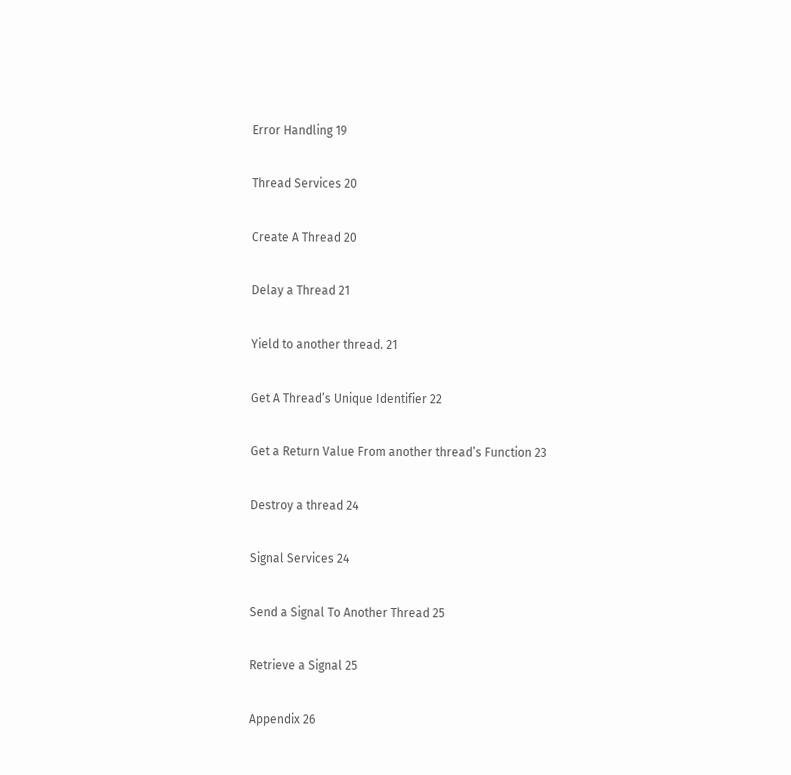Error Handling 19

Thread Services 20

Create A Thread 20

Delay a Thread 21

Yield to another thread. 21

Get A Thread’s Unique Identifier 22

Get a Return Value From another thread’s Function 23

Destroy a thread 24

Signal Services 24

Send a Signal To Another Thread 25

Retrieve a Signal 25

Appendix 26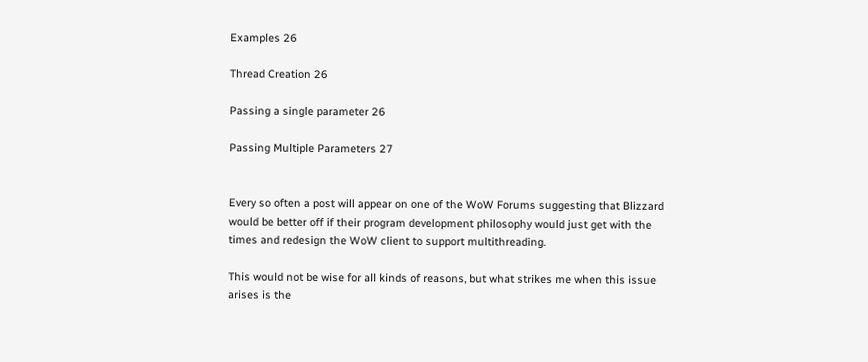Examples 26

Thread Creation 26

Passing a single parameter 26

Passing Multiple Parameters 27


Every so often a post will appear on one of the WoW Forums suggesting that Blizzard would be better off if their program development philosophy would just get with the times and redesign the WoW client to support multithreading.

This would not be wise for all kinds of reasons, but what strikes me when this issue arises is the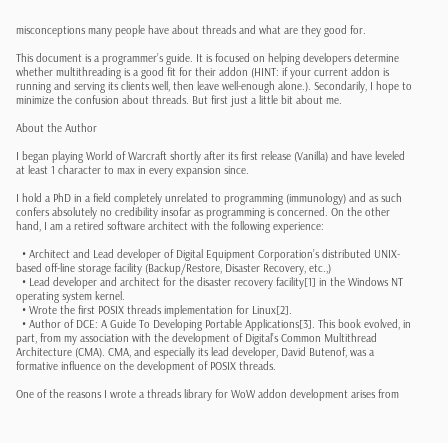misconceptions many people have about threads and what are they good for.

This document is a programmer’s guide. It is focused on helping developers determine whether multithreading is a good fit for their addon (HINT: if your current addon is running and serving its clients well, then leave well-enough alone.). Secondarily, I hope to minimize the confusion about threads. But first just a little bit about me.

About the Author

I began playing World of Warcraft shortly after its first release (Vanilla) and have leveled at least 1 character to max in every expansion since.

I hold a PhD in a field completely unrelated to programming (immunology) and as such confers absolutely no credibility insofar as programming is concerned. On the other hand, I am a retired software architect with the following experience:

  • Architect and Lead developer of Digital Equipment Corporation’s distributed UNIX-based off-line storage facility (Backup/Restore, Disaster Recovery, etc.,)
  • Lead developer and architect for the disaster recovery facility[1] in the Windows NT operating system kernel.
  • Wrote the first POSIX threads implementation for Linux[2].
  • Author of DCE: A Guide To Developing Portable Applications[3]. This book evolved, in part, from my association with the development of Digital’s Common Multithread Architecture (CMA). CMA, and especially its lead developer, David Butenof, was a formative influence on the development of POSIX threads.

One of the reasons I wrote a threads library for WoW addon development arises from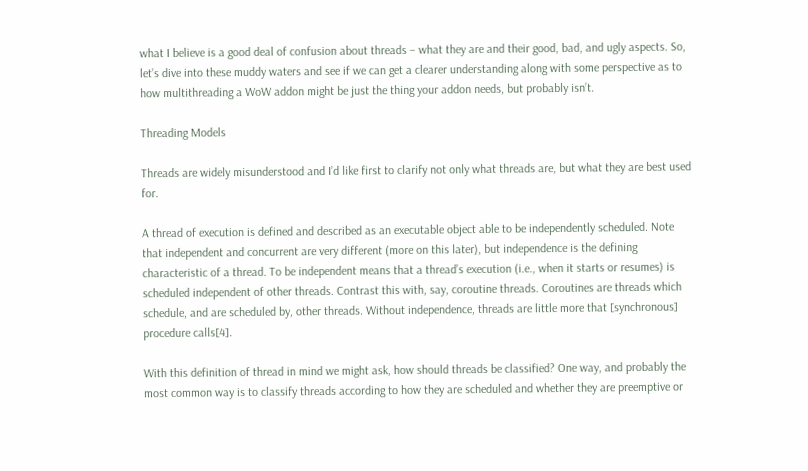what I believe is a good deal of confusion about threads – what they are and their good, bad, and ugly aspects. So, let’s dive into these muddy waters and see if we can get a clearer understanding along with some perspective as to how multithreading a WoW addon might be just the thing your addon needs, but probably isn’t.

Threading Models

Threads are widely misunderstood and I’d like first to clarify not only what threads are, but what they are best used for.

A thread of execution is defined and described as an executable object able to be independently scheduled. Note that independent and concurrent are very different (more on this later), but independence is the defining characteristic of a thread. To be independent means that a thread’s execution (i.e., when it starts or resumes) is scheduled independent of other threads. Contrast this with, say, coroutine threads. Coroutines are threads which schedule, and are scheduled by, other threads. Without independence, threads are little more that [synchronous] procedure calls[4].

With this definition of thread in mind we might ask, how should threads be classified? One way, and probably the most common way is to classify threads according to how they are scheduled and whether they are preemptive or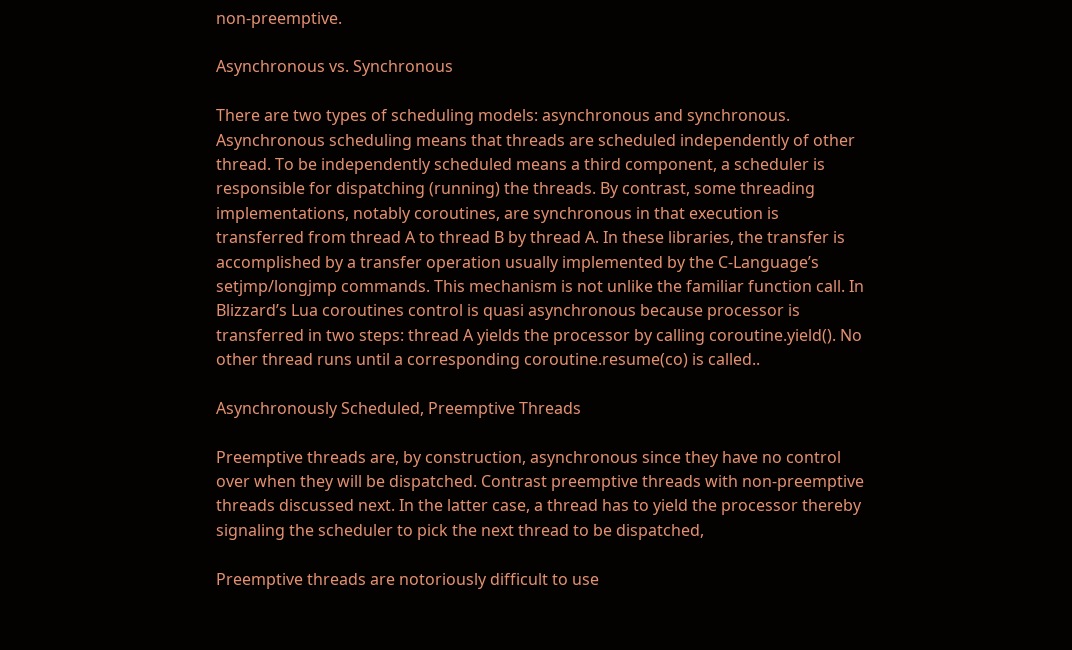non-preemptive.

Asynchronous vs. Synchronous

There are two types of scheduling models: asynchronous and synchronous. Asynchronous scheduling means that threads are scheduled independently of other thread. To be independently scheduled means a third component, a scheduler is responsible for dispatching (running) the threads. By contrast, some threading implementations, notably coroutines, are synchronous in that execution is transferred from thread A to thread B by thread A. In these libraries, the transfer is accomplished by a transfer operation usually implemented by the C-Language’s setjmp/longjmp commands. This mechanism is not unlike the familiar function call. In Blizzard’s Lua coroutines control is quasi asynchronous because processor is transferred in two steps: thread A yields the processor by calling coroutine.yield(). No other thread runs until a corresponding coroutine.resume(co) is called..

Asynchronously Scheduled, Preemptive Threads

Preemptive threads are, by construction, asynchronous since they have no control over when they will be dispatched. Contrast preemptive threads with non-preemptive threads discussed next. In the latter case, a thread has to yield the processor thereby signaling the scheduler to pick the next thread to be dispatched,

Preemptive threads are notoriously difficult to use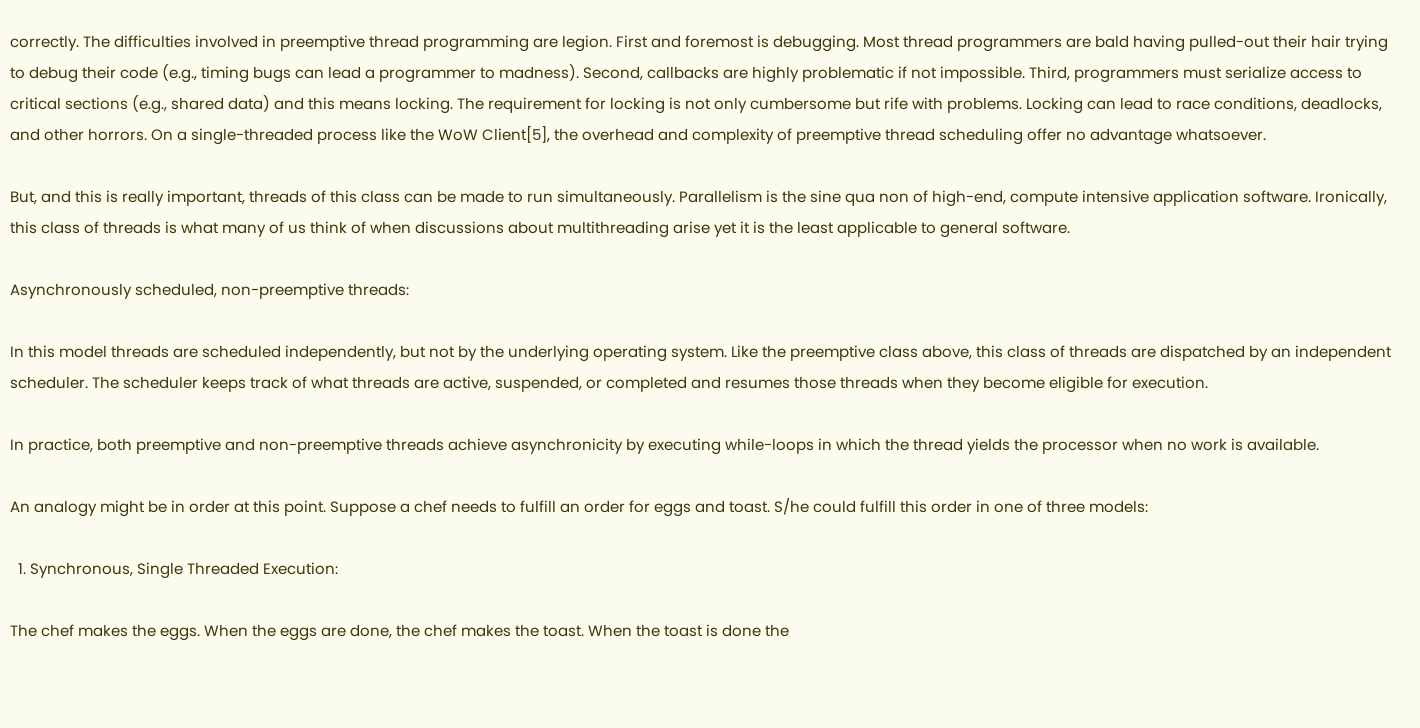correctly. The difficulties involved in preemptive thread programming are legion. First and foremost is debugging. Most thread programmers are bald having pulled-out their hair trying to debug their code (e.g., timing bugs can lead a programmer to madness). Second, callbacks are highly problematic if not impossible. Third, programmers must serialize access to critical sections (e.g., shared data) and this means locking. The requirement for locking is not only cumbersome but rife with problems. Locking can lead to race conditions, deadlocks, and other horrors. On a single-threaded process like the WoW Client[5], the overhead and complexity of preemptive thread scheduling offer no advantage whatsoever.

But, and this is really important, threads of this class can be made to run simultaneously. Parallelism is the sine qua non of high-end, compute intensive application software. Ironically, this class of threads is what many of us think of when discussions about multithreading arise yet it is the least applicable to general software.

Asynchronously scheduled, non-preemptive threads:

In this model threads are scheduled independently, but not by the underlying operating system. Like the preemptive class above, this class of threads are dispatched by an independent scheduler. The scheduler keeps track of what threads are active, suspended, or completed and resumes those threads when they become eligible for execution.

In practice, both preemptive and non-preemptive threads achieve asynchronicity by executing while-loops in which the thread yields the processor when no work is available.

An analogy might be in order at this point. Suppose a chef needs to fulfill an order for eggs and toast. S/he could fulfill this order in one of three models:

  1. Synchronous, Single Threaded Execution:

The chef makes the eggs. When the eggs are done, the chef makes the toast. When the toast is done the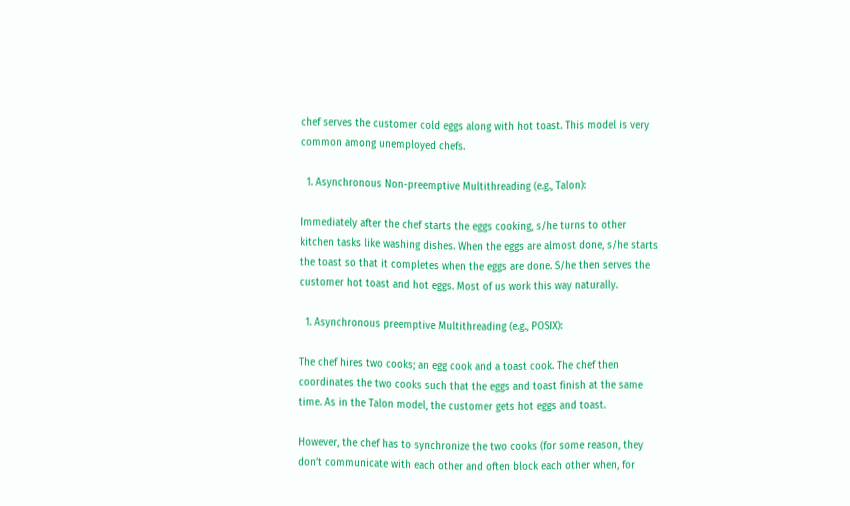chef serves the customer cold eggs along with hot toast. This model is very common among unemployed chefs.

  1. Asynchronous Non-preemptive Multithreading (e.g., Talon):

Immediately after the chef starts the eggs cooking, s/he turns to other kitchen tasks like washing dishes. When the eggs are almost done, s/he starts the toast so that it completes when the eggs are done. S/he then serves the customer hot toast and hot eggs. Most of us work this way naturally.

  1. Asynchronous preemptive Multithreading (e.g., POSIX):

The chef hires two cooks; an egg cook and a toast cook. The chef then coordinates the two cooks such that the eggs and toast finish at the same time. As in the Talon model, the customer gets hot eggs and toast.

However, the chef has to synchronize the two cooks (for some reason, they don’t communicate with each other and often block each other when, for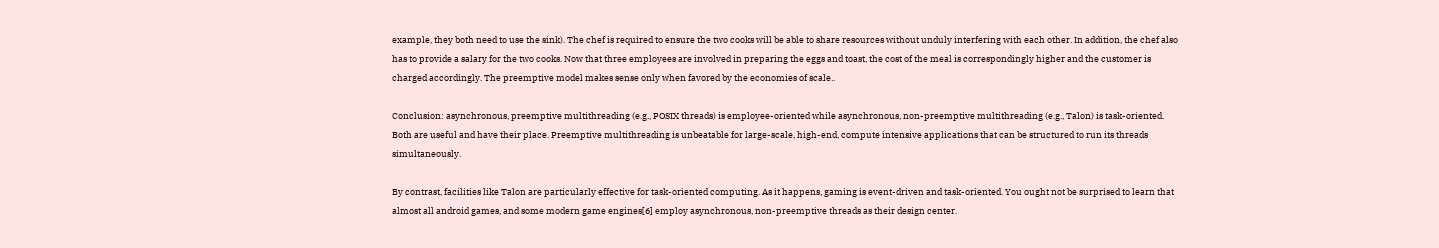example, they both need to use the sink). The chef is required to ensure the two cooks will be able to share resources without unduly interfering with each other. In addition, the chef also has to provide a salary for the two cooks. Now that three employees are involved in preparing the eggs and toast, the cost of the meal is correspondingly higher and the customer is charged accordingly. The preemptive model makes sense only when favored by the economies of scale..

Conclusion: asynchronous, preemptive multithreading (e.g., POSIX threads) is employee-oriented while asynchronous, non-preemptive multithreading (e.g., Talon) is task-oriented. Both are useful and have their place. Preemptive multithreading is unbeatable for large-scale, high-end, compute intensive applications that can be structured to run its threads simultaneously.

By contrast, facilities like Talon are particularly effective for task-oriented computing. As it happens, gaming is event-driven and task-oriented. You ought not be surprised to learn that almost all android games, and some modern game engines[6] employ asynchronous, non-preemptive threads as their design center.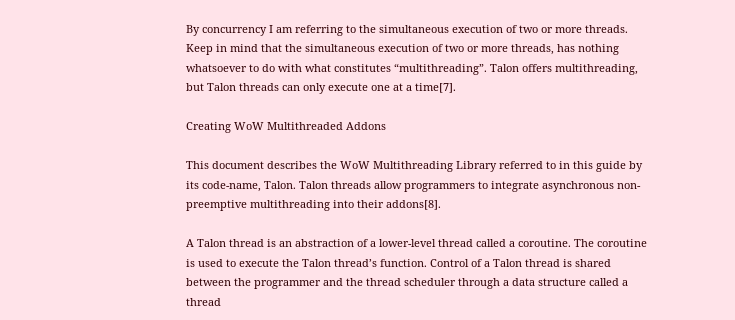By concurrency I am referring to the simultaneous execution of two or more threads. Keep in mind that the simultaneous execution of two or more threads, has nothing whatsoever to do with what constitutes “multithreading”. Talon offers multithreading, but Talon threads can only execute one at a time[7].

Creating WoW Multithreaded Addons

This document describes the WoW Multithreading Library referred to in this guide by its code-name, Talon. Talon threads allow programmers to integrate asynchronous non-preemptive multithreading into their addons[8].

A Talon thread is an abstraction of a lower-level thread called a coroutine. The coroutine is used to execute the Talon thread’s function. Control of a Talon thread is shared between the programmer and the thread scheduler through a data structure called a thread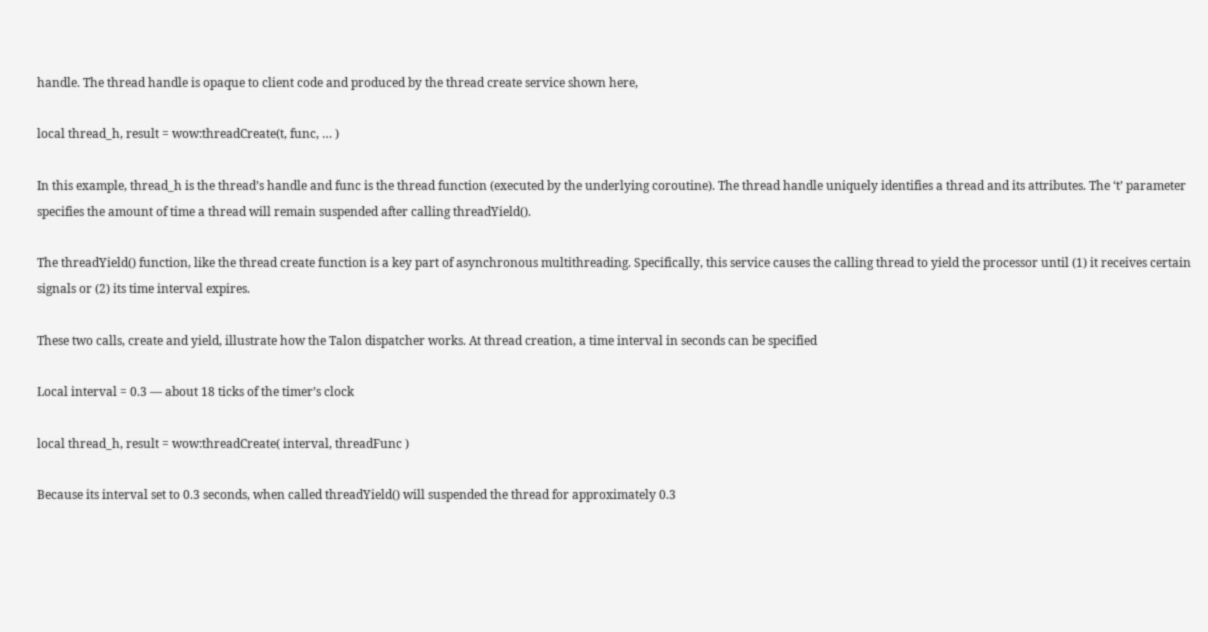handle. The thread handle is opaque to client code and produced by the thread create service shown here,

local thread_h, result = wow:threadCreate(t, func, … )

In this example, thread_h is the thread’s handle and func is the thread function (executed by the underlying coroutine). The thread handle uniquely identifies a thread and its attributes. The ‘t’ parameter specifies the amount of time a thread will remain suspended after calling threadYield().

The threadYield() function, like the thread create function is a key part of asynchronous multithreading. Specifically, this service causes the calling thread to yield the processor until (1) it receives certain signals or (2) its time interval expires.

These two calls, create and yield, illustrate how the Talon dispatcher works. At thread creation, a time interval in seconds can be specified

Local interval = 0.3 — about 18 ticks of the timer’s clock

local thread_h, result = wow:threadCreate( interval, threadFunc )

Because its interval set to 0.3 seconds, when called threadYield() will suspended the thread for approximately 0.3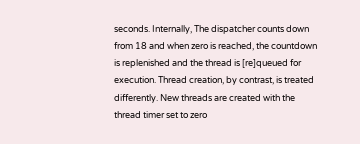seconds. Internally, The dispatcher counts down from 18 and when zero is reached, the countdown is replenished and the thread is [re]queued for execution. Thread creation, by contrast, is treated differently. New threads are created with the thread timer set to zero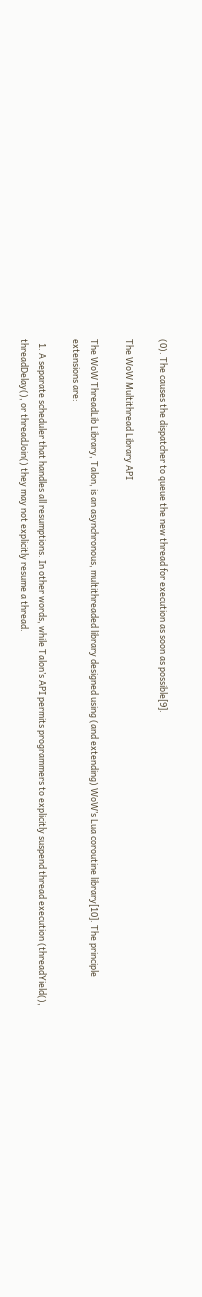(0). The causes the dispatcher to queue the new thread for execution as soon as possible[9].

The WoW Multithread Library API

The WoW ThreadLib Library, Talon, is an asynchronous, multithreaded library designed using (and extending) WoW’s Lua coroutine library[10]. The principle extensions are:

  1. A separate scheduler that handles all resumptions. In other words, while Talon’s API permits programmers to explicitly suspend thread execution (threadYield(), threadDelay(), or threadJoin() they may not explicitly resume a thread.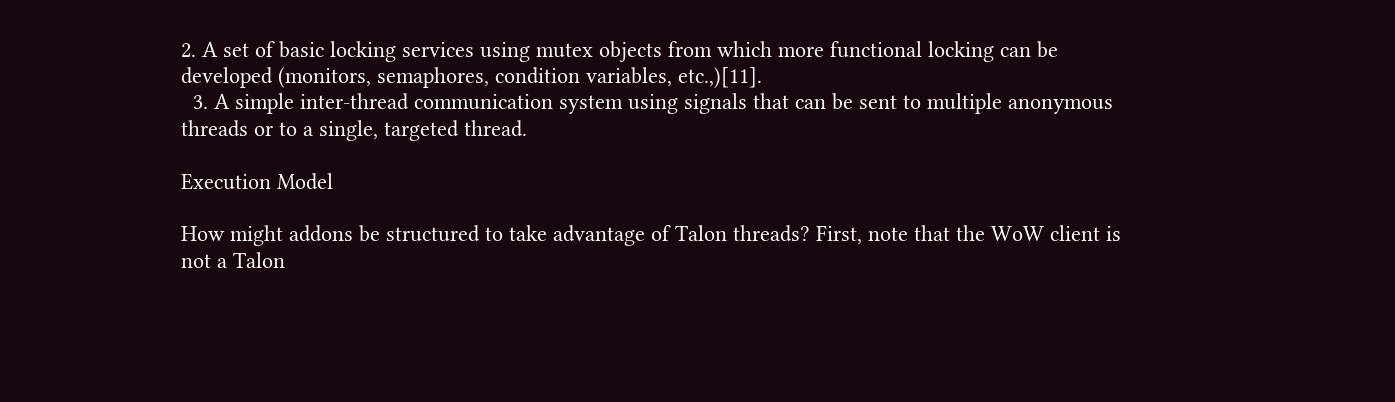2. A set of basic locking services using mutex objects from which more functional locking can be developed (monitors, semaphores, condition variables, etc.,)[11].
  3. A simple inter-thread communication system using signals that can be sent to multiple anonymous threads or to a single, targeted thread.

Execution Model

How might addons be structured to take advantage of Talon threads? First, note that the WoW client is not a Talon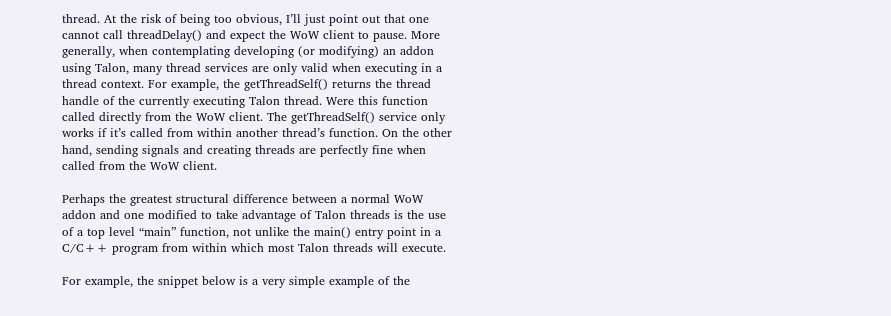thread. At the risk of being too obvious, I’ll just point out that one cannot call threadDelay() and expect the WoW client to pause. More generally, when contemplating developing (or modifying) an addon using Talon, many thread services are only valid when executing in a thread context. For example, the getThreadSelf() returns the thread handle of the currently executing Talon thread. Were this function called directly from the WoW client. The getThreadSelf() service only works if it’s called from within another thread’s function. On the other hand, sending signals and creating threads are perfectly fine when called from the WoW client.

Perhaps the greatest structural difference between a normal WoW addon and one modified to take advantage of Talon threads is the use of a top level “main” function, not unlike the main() entry point in a C/C++ program from within which most Talon threads will execute.

For example, the snippet below is a very simple example of the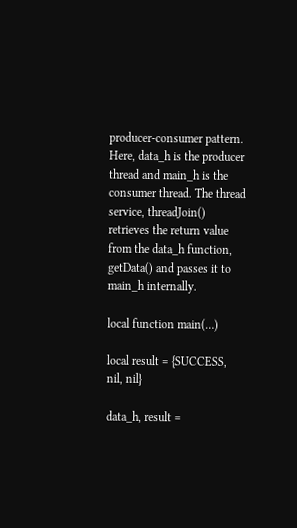producer-consumer pattern. Here, data_h is the producer thread and main_h is the consumer thread. The thread service, threadJoin() retrieves the return value from the data_h function, getData() and passes it to main_h internally.

local function main(…)

local result = {SUCCESS, nil, nil}

data_h, result =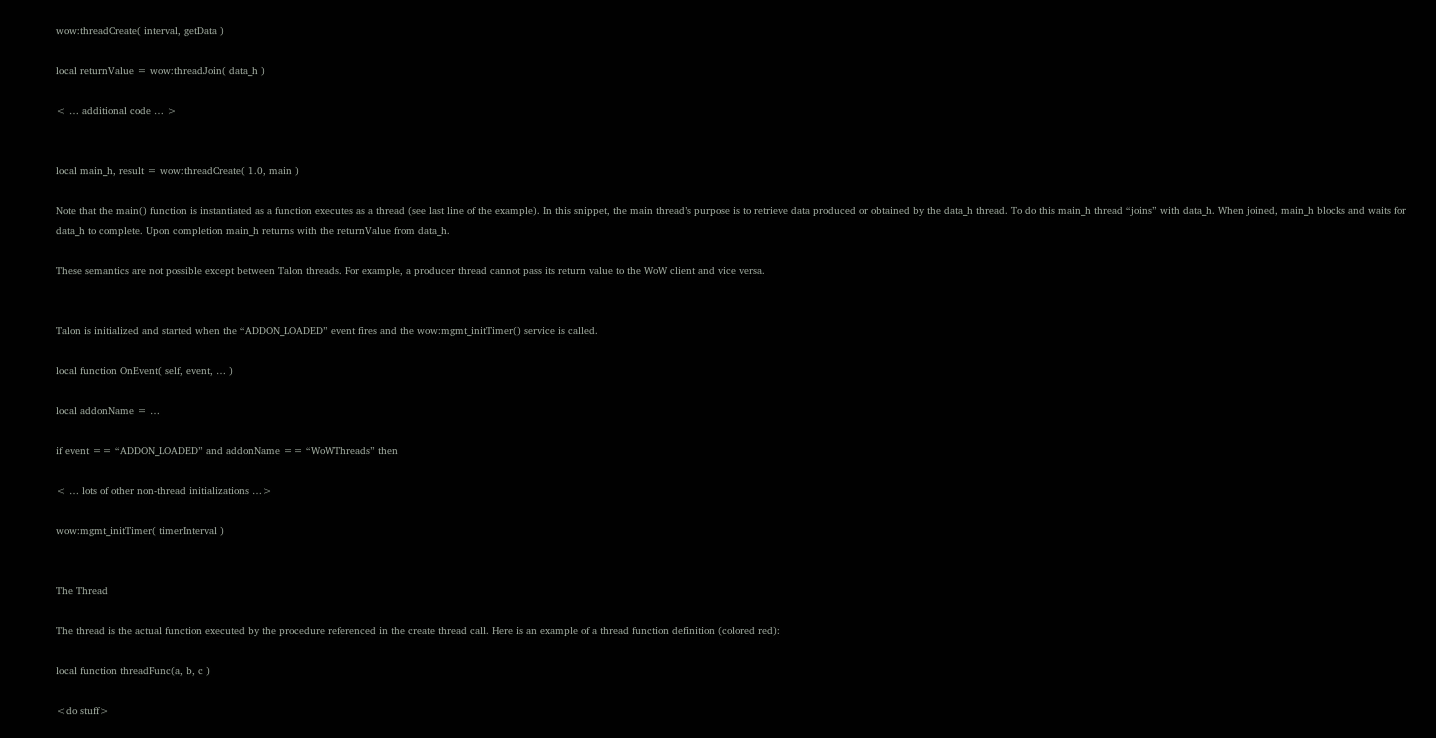wow:threadCreate( interval, getData )

local returnValue = wow:threadJoin( data_h )

< … additional code … >


local main_h, result = wow:threadCreate( 1.0, main )

Note that the main() function is instantiated as a function executes as a thread (see last line of the example). In this snippet, the main thread’s purpose is to retrieve data produced or obtained by the data_h thread. To do this main_h thread “joins” with data_h. When joined, main_h blocks and waits for data_h to complete. Upon completion main_h returns with the returnValue from data_h.

These semantics are not possible except between Talon threads. For example, a producer thread cannot pass its return value to the WoW client and vice versa.


Talon is initialized and started when the “ADDON_LOADED” event fires and the wow:mgmt_initTimer() service is called.

local function OnEvent( self, event, … )

local addonName = …

if event == “ADDON_LOADED” and addonName == “WoWThreads” then

< … lots of other non-thread initializations …>

wow:mgmt_initTimer( timerInterval )


The Thread

The thread is the actual function executed by the procedure referenced in the create thread call. Here is an example of a thread function definition (colored red):

local function threadFunc(a, b, c )

<do stuff>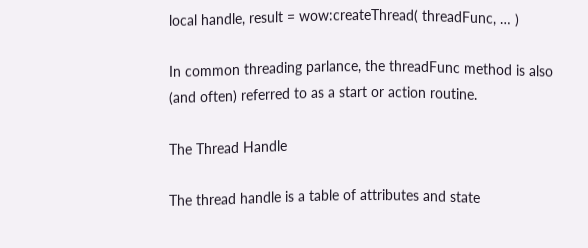local handle, result = wow:createThread( threadFunc, … )

In common threading parlance, the threadFunc method is also (and often) referred to as a start or action routine.

The Thread Handle

The thread handle is a table of attributes and state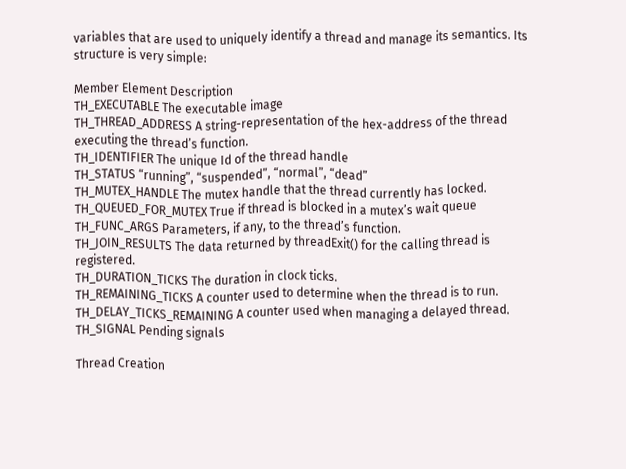variables that are used to uniquely identify a thread and manage its semantics. Its structure is very simple:

Member Element Description
TH_EXECUTABLE The executable image
TH_THREAD_ADDRESS A string-representation of the hex-address of the thread executing the thread’s function.
TH_IDENTIFIER The unique Id of the thread handle
TH_STATUS “running”, “suspended”, “normal”, “dead”
TH_MUTEX_HANDLE The mutex handle that the thread currently has locked.
TH_QUEUED_FOR_MUTEX True if thread is blocked in a mutex’s wait queue
TH_FUNC_ARGS Parameters, if any, to the thread’s function.
TH_JOIN_RESULTS The data returned by threadExit() for the calling thread is registered.
TH_DURATION_TICKS The duration in clock ticks.
TH_REMAINING_TICKS A counter used to determine when the thread is to run.
TH_DELAY_TICKS_REMAINING A counter used when managing a delayed thread.
TH_SIGNAL Pending signals

Thread Creation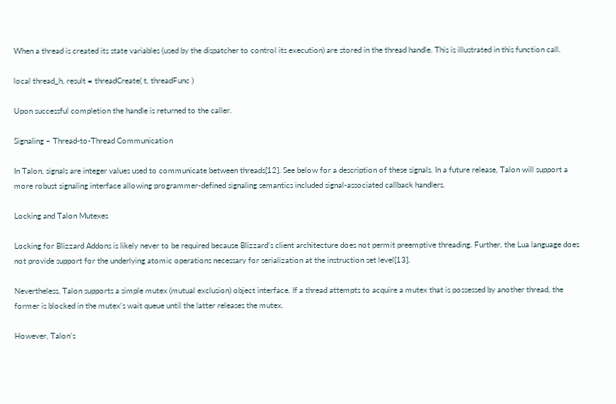When a thread is created its state variables (used by the dispatcher to control its execution) are stored in the thread handle. This is illustrated in this function call.

local thread_h, result = threadCreate( t, threadFunc )

Upon successful completion the handle is returned to the caller.

Signaling – Thread-to-Thread Communication

In Talon, signals are integer values used to communicate between threads[12]. See below for a description of these signals. In a future release, Talon will support a more robust signaling interface allowing programmer-defined signaling semantics included signal-associated callback handlers.

Locking and Talon Mutexes

Locking for Blizzard Addons is likely never to be required because Blizzard’s client architecture does not permit preemptive threading. Further, the Lua language does not provide support for the underlying atomic operations necessary for serialization at the instruction set level[13].

Nevertheless, Talon supports a simple mutex (mutual exclusion) object interface. If a thread attempts to acquire a mutex that is possessed by another thread, the former is blocked in the mutex’s wait queue until the latter releases the mutex.

However, Talon’s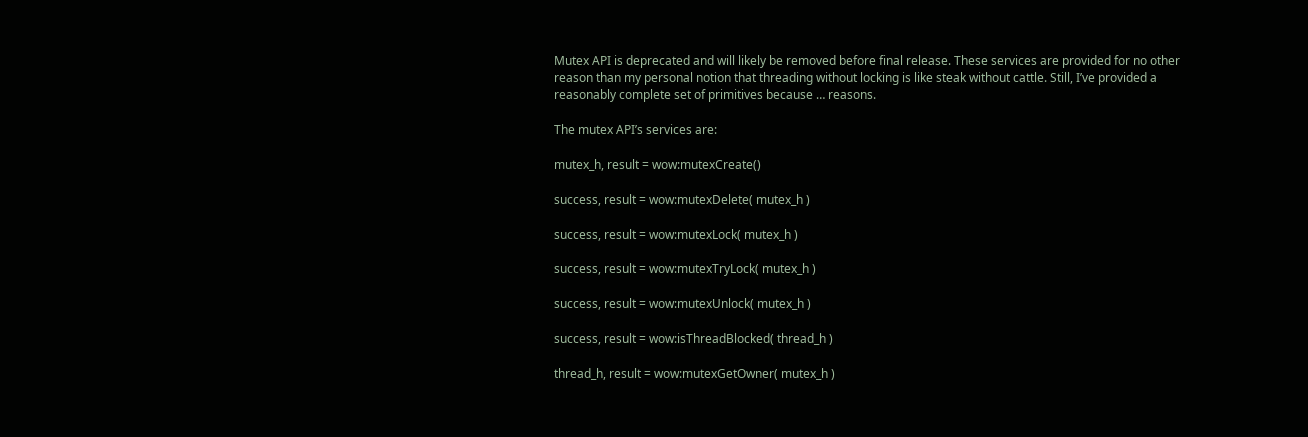Mutex API is deprecated and will likely be removed before final release. These services are provided for no other reason than my personal notion that threading without locking is like steak without cattle. Still, I’ve provided a reasonably complete set of primitives because … reasons.

The mutex API’s services are:

mutex_h, result = wow:mutexCreate()

success, result = wow:mutexDelete( mutex_h )

success, result = wow:mutexLock( mutex_h )

success, result = wow:mutexTryLock( mutex_h )

success, result = wow:mutexUnlock( mutex_h )

success, result = wow:isThreadBlocked( thread_h )

thread_h, result = wow:mutexGetOwner( mutex_h )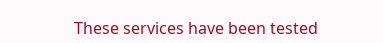These services have been tested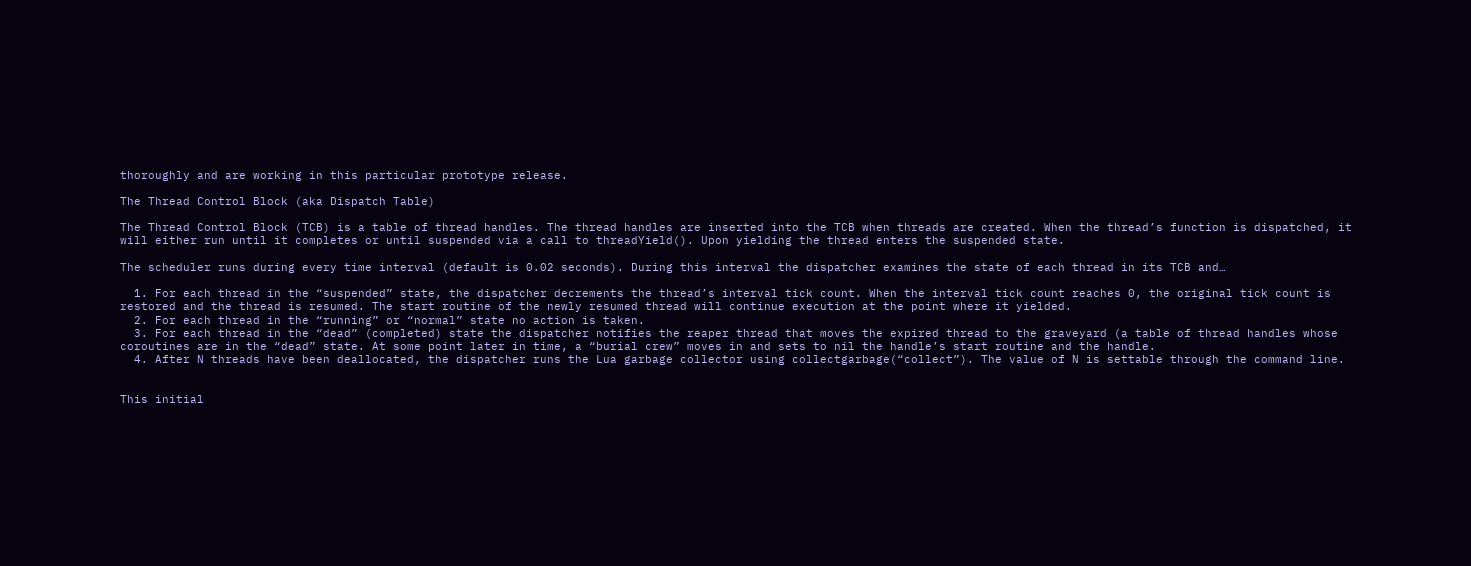thoroughly and are working in this particular prototype release.

The Thread Control Block (aka Dispatch Table)

The Thread Control Block (TCB) is a table of thread handles. The thread handles are inserted into the TCB when threads are created. When the thread’s function is dispatched, it will either run until it completes or until suspended via a call to threadYield(). Upon yielding the thread enters the suspended state.

The scheduler runs during every time interval (default is 0.02 seconds). During this interval the dispatcher examines the state of each thread in its TCB and…

  1. For each thread in the “suspended” state, the dispatcher decrements the thread’s interval tick count. When the interval tick count reaches 0, the original tick count is restored and the thread is resumed. The start routine of the newly resumed thread will continue execution at the point where it yielded.
  2. For each thread in the “running” or “normal” state no action is taken.
  3. For each thread in the “dead” (completed) state the dispatcher notifies the reaper thread that moves the expired thread to the graveyard (a table of thread handles whose coroutines are in the “dead” state. At some point later in time, a “burial crew” moves in and sets to nil the handle’s start routine and the handle.
  4. After N threads have been deallocated, the dispatcher runs the Lua garbage collector using collectgarbage(“collect”). The value of N is settable through the command line.


This initial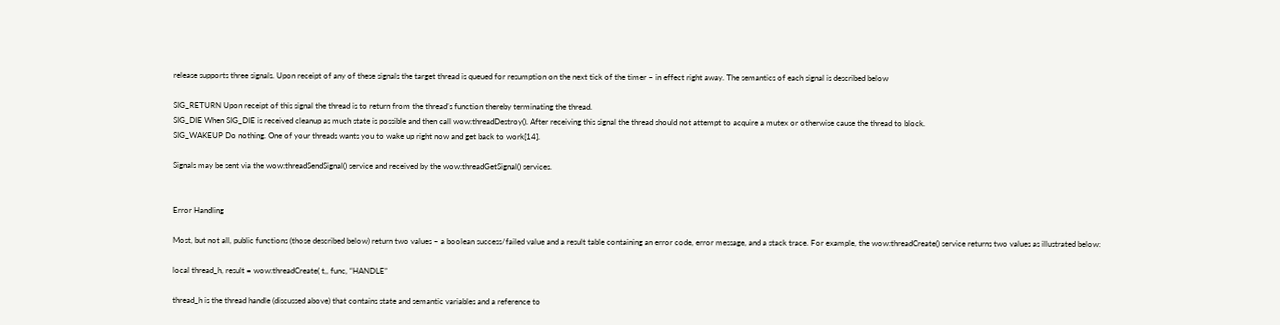release supports three signals. Upon receipt of any of these signals the target thread is queued for resumption on the next tick of the timer – in effect right away. The semantics of each signal is described below

SIG_RETURN Upon receipt of this signal the thread is to return from the thread’s function thereby terminating the thread.
SIG_DIE When SIG_DIE is received cleanup as much state is possible and then call wow:threadDestroy(). After receiving this signal the thread should not attempt to acquire a mutex or otherwise cause the thread to block.
SIG_WAKEUP Do nothing. One of your threads wants you to wake up right now and get back to work[14].

Signals may be sent via the wow:threadSendSignal() service and received by the wow:threadGetSignal() services.


Error Handling

Most, but not all, public functions (those described below) return two values – a boolean success/failed value and a result table containing an error code, error message, and a stack trace. For example, the wow:threadCreate() service returns two values as illustrated below:

local thread_h, result = wow:threadCreate( t,, func, “HANDLE”

thread_h is the thread handle (discussed above) that contains state and semantic variables and a reference to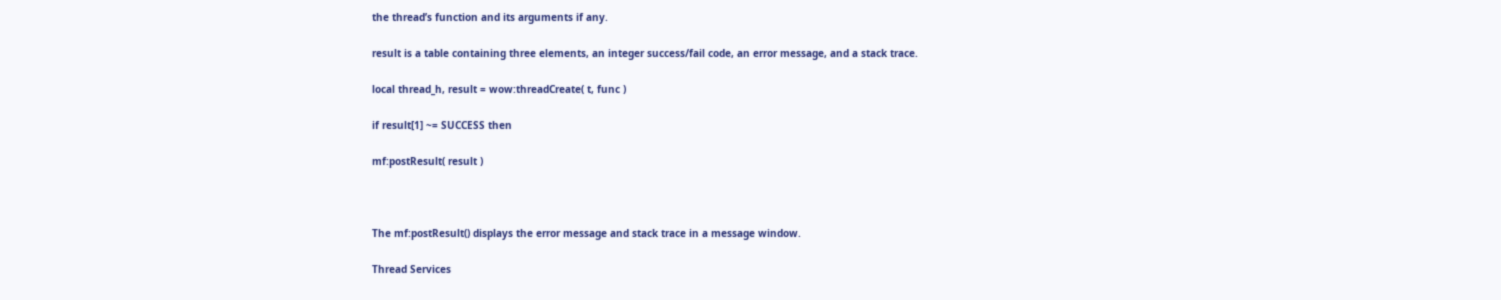the thread’s function and its arguments if any.

result is a table containing three elements, an integer success/fail code, an error message, and a stack trace.

local thread_h, result = wow:threadCreate( t, func )

if result[1] ~= SUCCESS then

mf:postResult( result )



The mf:postResult() displays the error message and stack trace in a message window.

Thread Services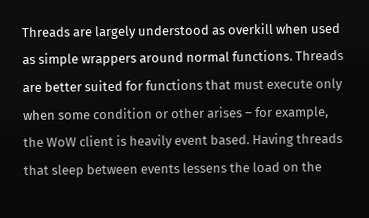Threads are largely understood as overkill when used as simple wrappers around normal functions. Threads are better suited for functions that must execute only when some condition or other arises – for example, the WoW client is heavily event based. Having threads that sleep between events lessens the load on the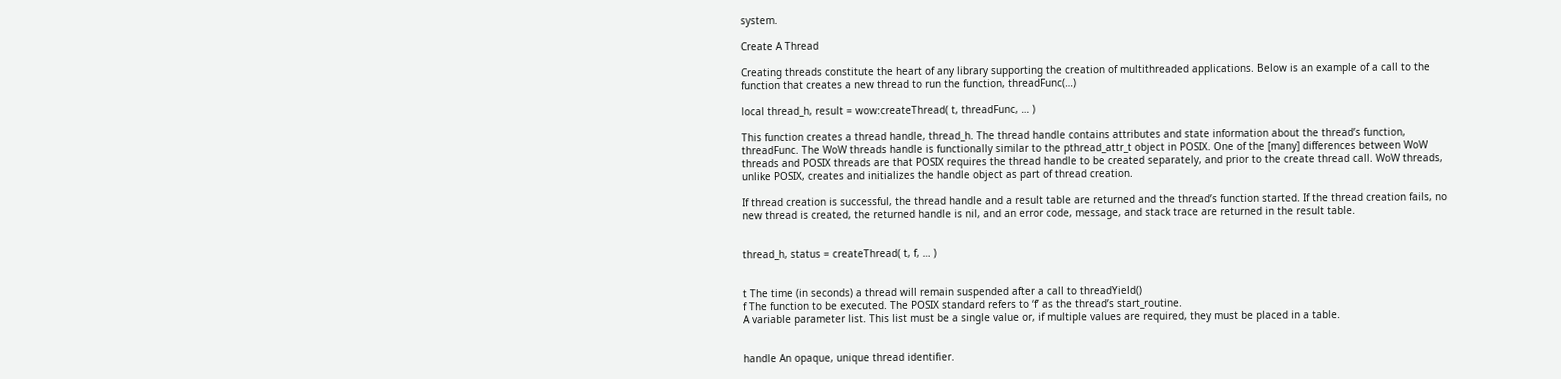system.

Create A Thread

Creating threads constitute the heart of any library supporting the creation of multithreaded applications. Below is an example of a call to the function that creates a new thread to run the function, threadFunc(…)

local thread_h, result = wow:createThread( t, threadFunc, … )

This function creates a thread handle, thread_h. The thread handle contains attributes and state information about the thread’s function, threadFunc. The WoW threads handle is functionally similar to the pthread_attr_t object in POSIX. One of the [many] differences between WoW threads and POSIX threads are that POSIX requires the thread handle to be created separately, and prior to the create thread call. WoW threads, unlike POSIX, creates and initializes the handle object as part of thread creation.

If thread creation is successful, the thread handle and a result table are returned and the thread’s function started. If the thread creation fails, no new thread is created, the returned handle is nil, and an error code, message, and stack trace are returned in the result table.


thread_h, status = createThread( t, f, … )


t The time (in seconds) a thread will remain suspended after a call to threadYield()
f The function to be executed. The POSIX standard refers to ‘f’ as the thread’s start_routine.
A variable parameter list. This list must be a single value or, if multiple values are required, they must be placed in a table.


handle An opaque, unique thread identifier.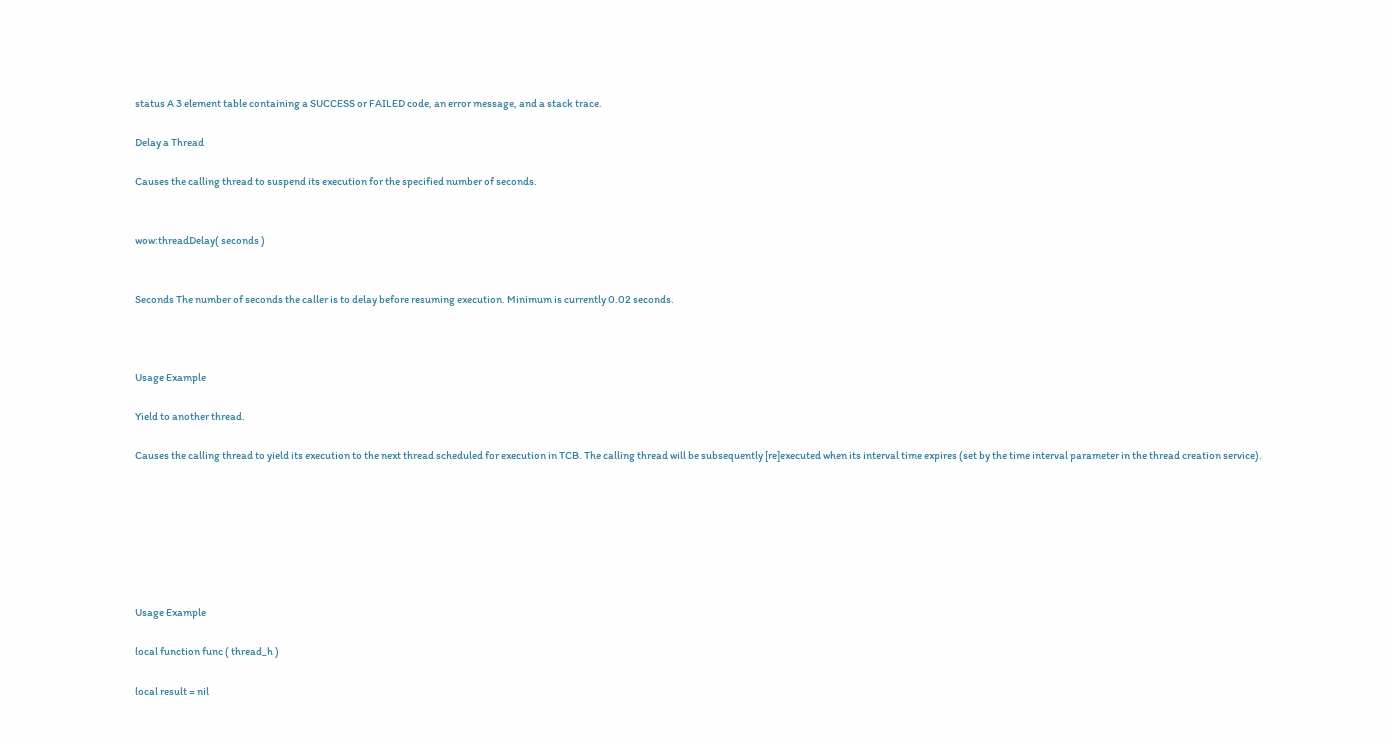status A 3 element table containing a SUCCESS or FAILED code, an error message, and a stack trace.

Delay a Thread

Causes the calling thread to suspend its execution for the specified number of seconds.


wow:threadDelay( seconds )


Seconds The number of seconds the caller is to delay before resuming execution. Minimum is currently 0.02 seconds.



Usage Example

Yield to another thread.

Causes the calling thread to yield its execution to the next thread scheduled for execution in TCB. The calling thread will be subsequently [re]executed when its interval time expires (set by the time interval parameter in the thread creation service).







Usage Example

local function func ( thread_h )

local result = nil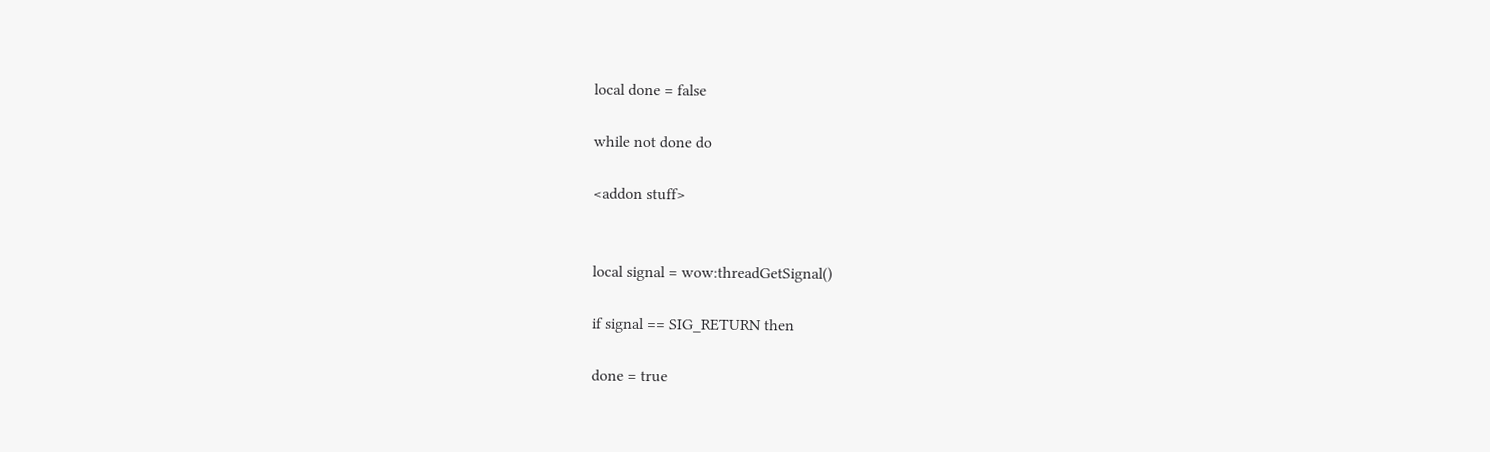local done = false

while not done do

<addon stuff>


local signal = wow:threadGetSignal()

if signal == SIG_RETURN then

done = true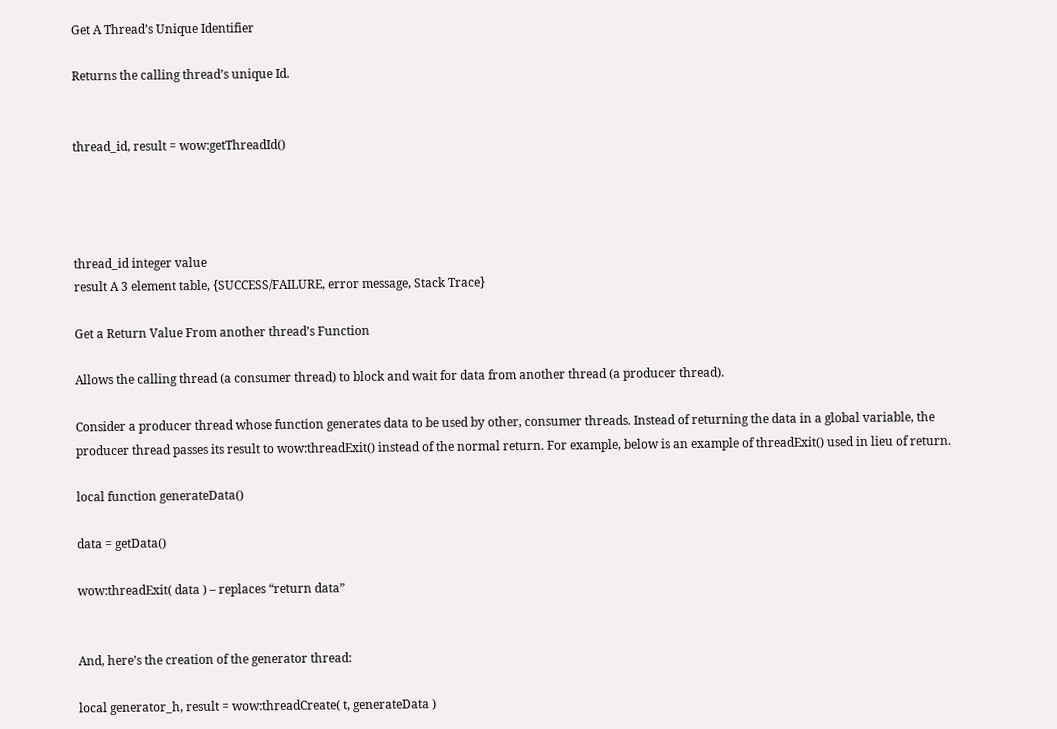Get A Thread’s Unique Identifier

Returns the calling thread’s unique Id.


thread_id, result = wow:getThreadId()




thread_id integer value
result A 3 element table, {SUCCESS/FAILURE, error message, Stack Trace}

Get a Return Value From another thread’s Function

Allows the calling thread (a consumer thread) to block and wait for data from another thread (a producer thread).

Consider a producer thread whose function generates data to be used by other, consumer threads. Instead of returning the data in a global variable, the producer thread passes its result to wow:threadExit() instead of the normal return. For example, below is an example of threadExit() used in lieu of return.

local function generateData()

data = getData()

wow:threadExit( data ) – replaces “return data”


And, here’s the creation of the generator thread:

local generator_h, result = wow:threadCreate( t, generateData )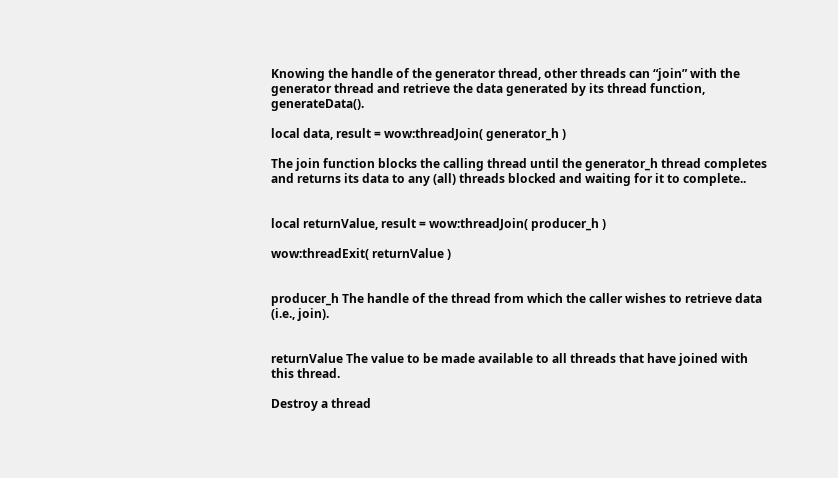Knowing the handle of the generator thread, other threads can “join” with the generator thread and retrieve the data generated by its thread function, generateData().

local data, result = wow:threadJoin( generator_h )

The join function blocks the calling thread until the generator_h thread completes and returns its data to any (all) threads blocked and waiting for it to complete..


local returnValue, result = wow:threadJoin( producer_h )

wow:threadExit( returnValue )


producer_h The handle of the thread from which the caller wishes to retrieve data (i.e., join).


returnValue The value to be made available to all threads that have joined with this thread.

Destroy a thread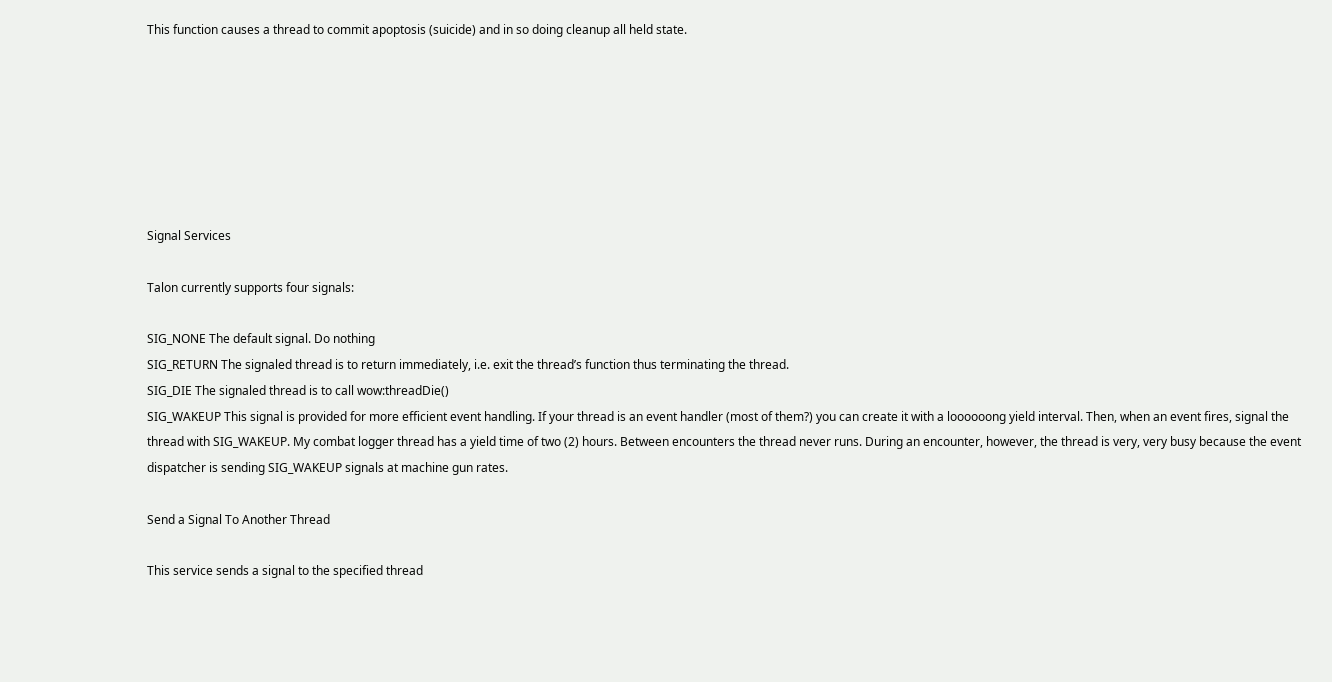This function causes a thread to commit apoptosis (suicide) and in so doing cleanup all held state.







Signal Services

Talon currently supports four signals:

SIG_NONE The default signal. Do nothing
SIG_RETURN The signaled thread is to return immediately, i.e. exit the thread’s function thus terminating the thread.
SIG_DIE The signaled thread is to call wow:threadDie()
SIG_WAKEUP This signal is provided for more efficient event handling. If your thread is an event handler (most of them?) you can create it with a loooooong yield interval. Then, when an event fires, signal the thread with SIG_WAKEUP. My combat logger thread has a yield time of two (2) hours. Between encounters the thread never runs. During an encounter, however, the thread is very, very busy because the event dispatcher is sending SIG_WAKEUP signals at machine gun rates.

Send a Signal To Another Thread

This service sends a signal to the specified thread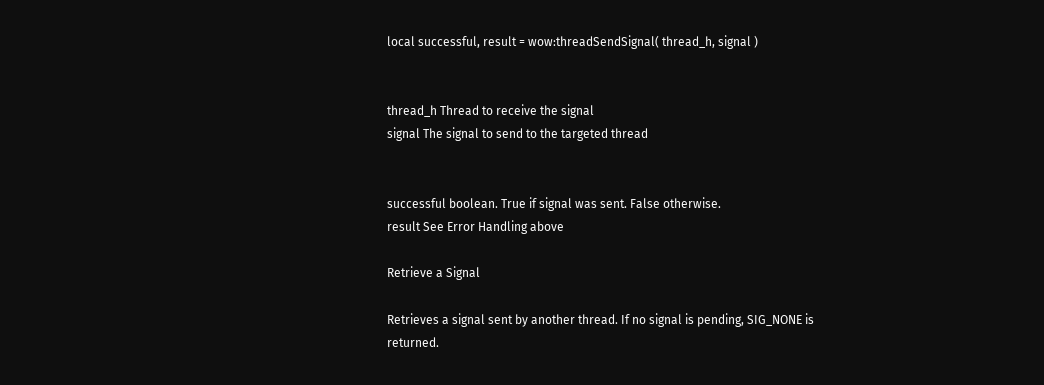local successful, result = wow:threadSendSignal( thread_h, signal )


thread_h Thread to receive the signal
signal The signal to send to the targeted thread


successful boolean. True if signal was sent. False otherwise.
result See Error Handling above

Retrieve a Signal

Retrieves a signal sent by another thread. If no signal is pending, SIG_NONE is returned.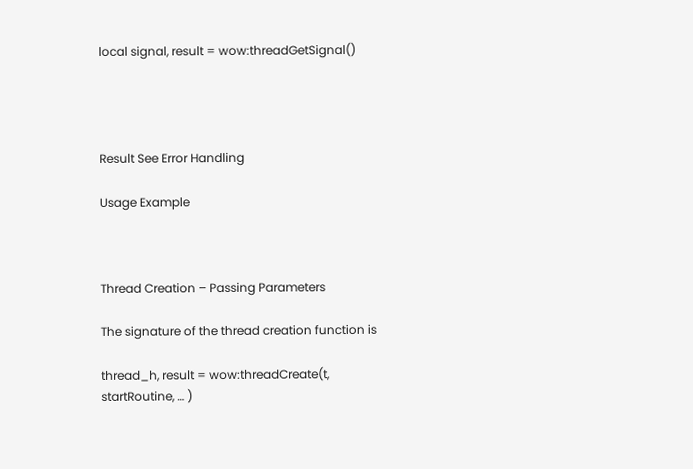local signal, result = wow:threadGetSignal()




Result See Error Handling

Usage Example



Thread Creation – Passing Parameters

The signature of the thread creation function is

thread_h, result = wow:threadCreate(t, startRoutine, … )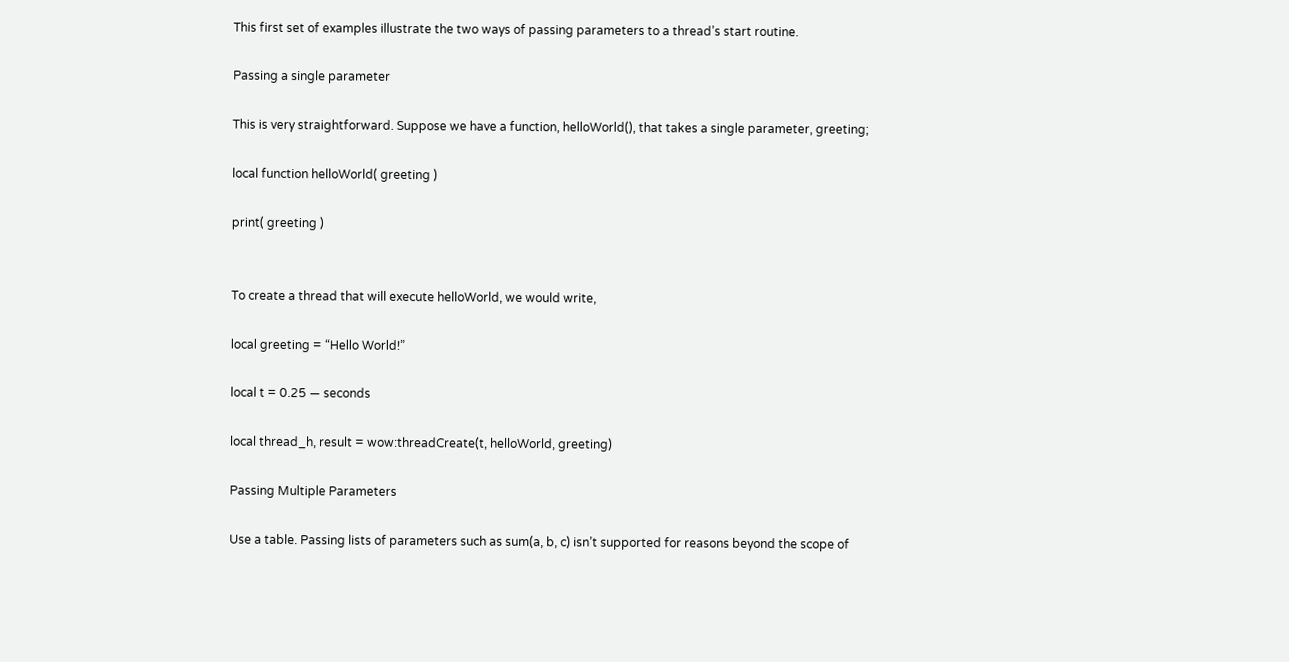This first set of examples illustrate the two ways of passing parameters to a thread’s start routine.

Passing a single parameter

This is very straightforward. Suppose we have a function, helloWorld(), that takes a single parameter, greeting;

local function helloWorld( greeting )

print( greeting )


To create a thread that will execute helloWorld, we would write,

local greeting = “Hello World!”

local t = 0.25 — seconds

local thread_h, result = wow:threadCreate(t, helloWorld, greeting)

Passing Multiple Parameters

Use a table. Passing lists of parameters such as sum(a, b, c) isn’t supported for reasons beyond the scope of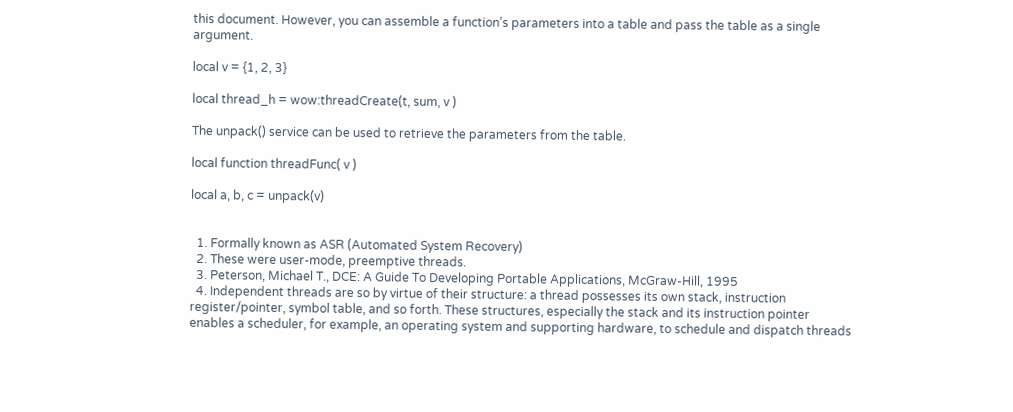this document. However, you can assemble a function’s parameters into a table and pass the table as a single argument.

local v = {1, 2, 3}

local thread_h = wow:threadCreate(t, sum, v )

The unpack() service can be used to retrieve the parameters from the table.

local function threadFunc( v )

local a, b, c = unpack(v)


  1. Formally known as ASR (Automated System Recovery)
  2. These were user-mode, preemptive threads.
  3. Peterson, Michael T., DCE: A Guide To Developing Portable Applications, McGraw-Hill, 1995
  4. Independent threads are so by virtue of their structure: a thread possesses its own stack, instruction register/pointer, symbol table, and so forth. These structures, especially the stack and its instruction pointer enables a scheduler, for example, an operating system and supporting hardware, to schedule and dispatch threads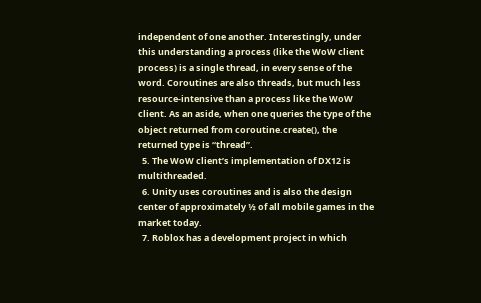independent of one another. Interestingly, under this understanding a process (like the WoW client process) is a single thread, in every sense of the word. Coroutines are also threads, but much less resource-intensive than a process like the WoW client. As an aside, when one queries the type of the object returned from coroutine.create(), the returned type is “thread”.
  5. The WoW client’s implementation of DX12 is multithreaded.
  6. Unity uses coroutines and is also the design center of approximately ½ of all mobile games in the market today.
  7. Roblox has a development project in which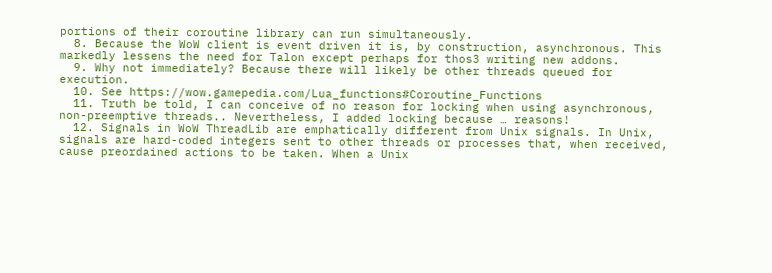portions of their coroutine library can run simultaneously.
  8. Because the WoW client is event driven it is, by construction, asynchronous. This markedly lessens the need for Talon except perhaps for thos3 writing new addons.
  9. Why not immediately? Because there will likely be other threads queued for execution.
  10. See https://wow.gamepedia.com/Lua_functions#Coroutine_Functions
  11. Truth be told, I can conceive of no reason for locking when using asynchronous, non-preemptive threads.. Nevertheless, I added locking because … reasons!
  12. Signals in WoW ThreadLib are emphatically different from Unix signals. In Unix, signals are hard-coded integers sent to other threads or processes that, when received, cause preordained actions to be taken. When a Unix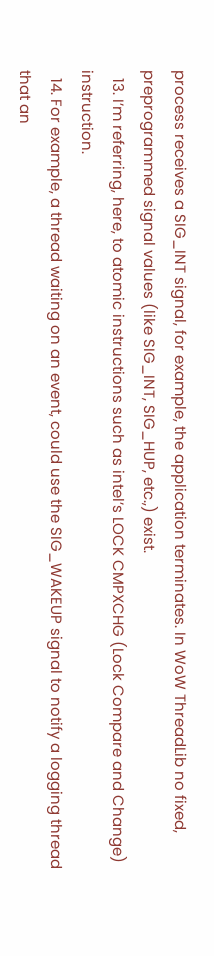process receives a SIG_INT signal, for example, the application terminates. In WoW ThreadLib no fixed, preprogrammed signal values (like SIG_INT, SIG_HUP, etc.,) exist.
  13. I’m referring, here, to atomic instructions such as intel’s LOCK CMPXCHG (Lock Compare and Change) instruction.
  14. For example, a thread waiting on an event, could use the SIG_WAKEUP signal to notify a logging thread that an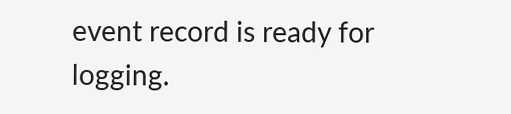event record is ready for logging.